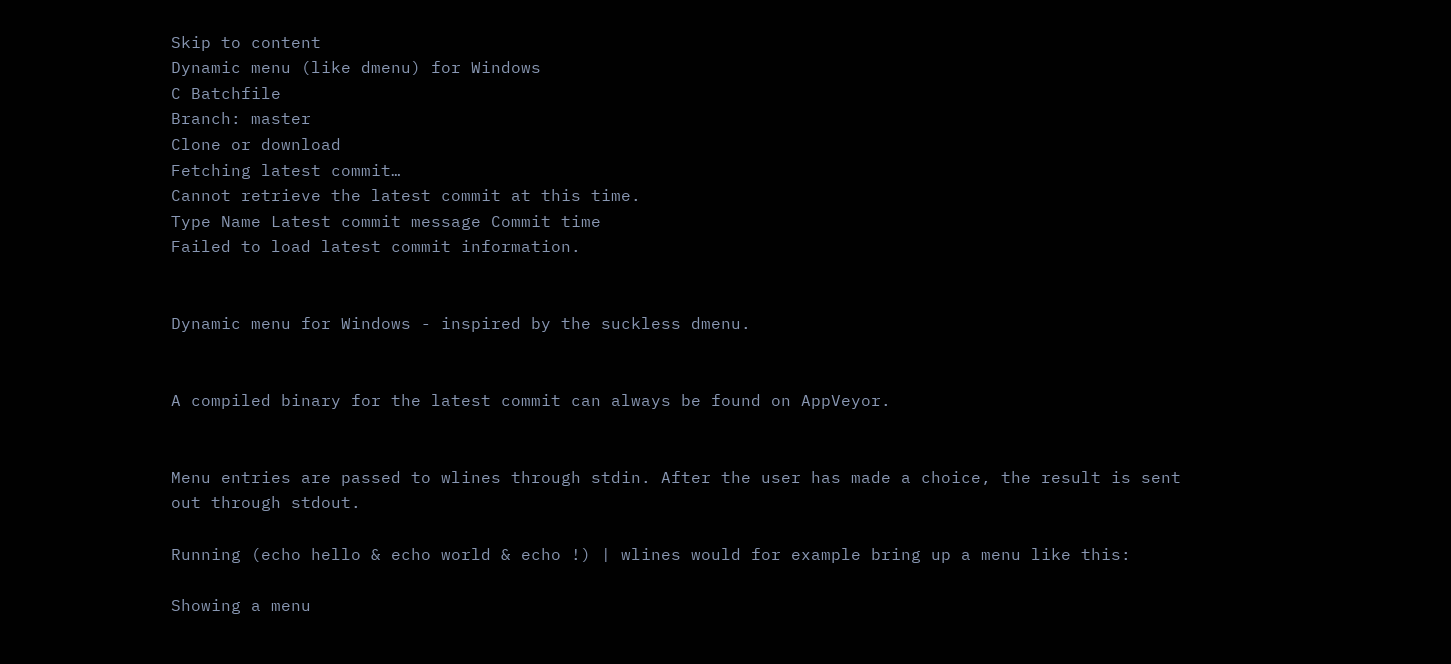Skip to content
Dynamic menu (like dmenu) for Windows
C Batchfile
Branch: master
Clone or download
Fetching latest commit…
Cannot retrieve the latest commit at this time.
Type Name Latest commit message Commit time
Failed to load latest commit information.


Dynamic menu for Windows - inspired by the suckless dmenu.


A compiled binary for the latest commit can always be found on AppVeyor.


Menu entries are passed to wlines through stdin. After the user has made a choice, the result is sent out through stdout.

Running (echo hello & echo world & echo !) | wlines would for example bring up a menu like this:

Showing a menu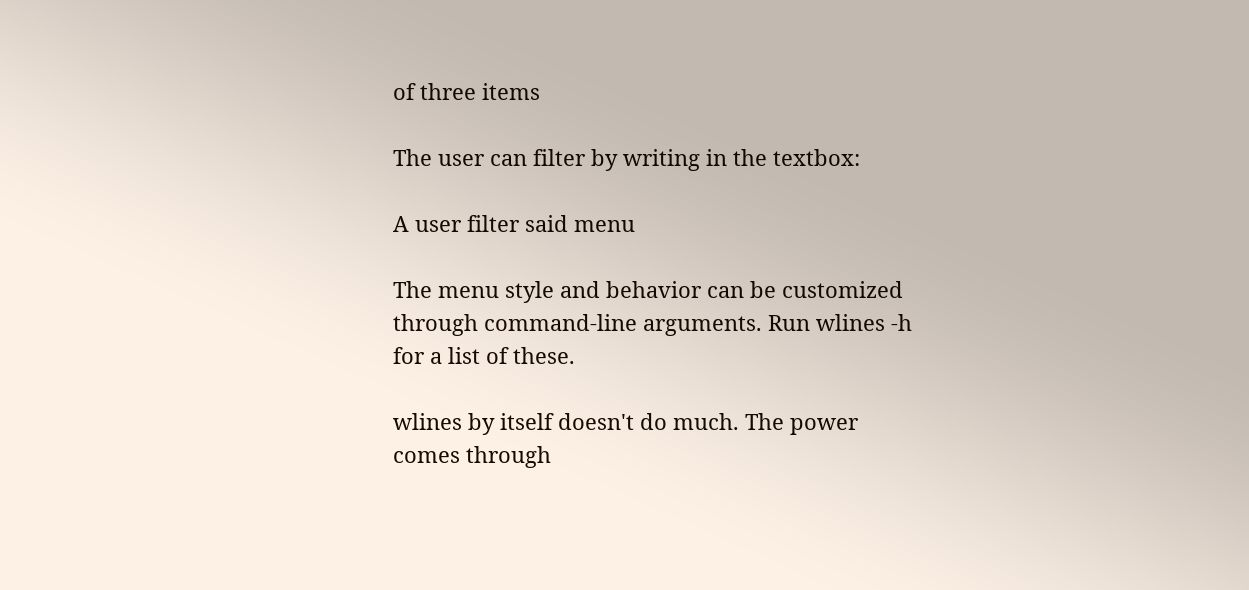of three items

The user can filter by writing in the textbox:

A user filter said menu

The menu style and behavior can be customized through command-line arguments. Run wlines -h for a list of these.

wlines by itself doesn't do much. The power comes through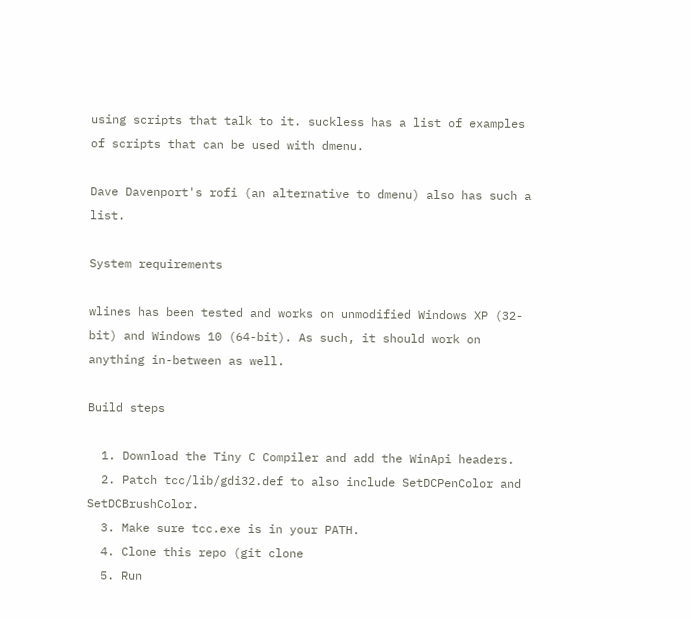using scripts that talk to it. suckless has a list of examples of scripts that can be used with dmenu.

Dave Davenport's rofi (an alternative to dmenu) also has such a list.

System requirements

wlines has been tested and works on unmodified Windows XP (32-bit) and Windows 10 (64-bit). As such, it should work on anything in-between as well.

Build steps

  1. Download the Tiny C Compiler and add the WinApi headers.
  2. Patch tcc/lib/gdi32.def to also include SetDCPenColor and SetDCBrushColor.
  3. Make sure tcc.exe is in your PATH.
  4. Clone this repo (git clone
  5. Run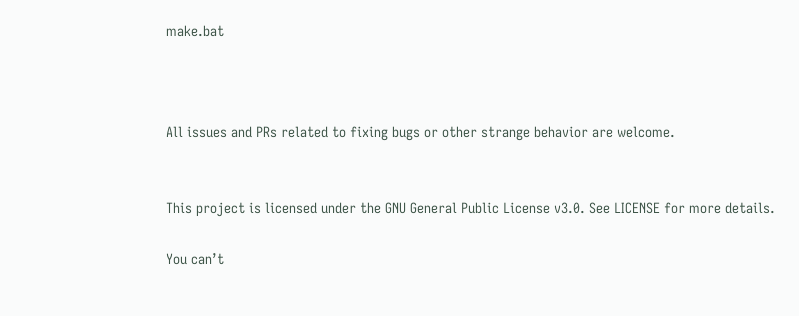make.bat



All issues and PRs related to fixing bugs or other strange behavior are welcome.


This project is licensed under the GNU General Public License v3.0. See LICENSE for more details.

You can’t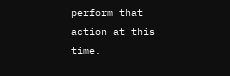perform that action at this time.